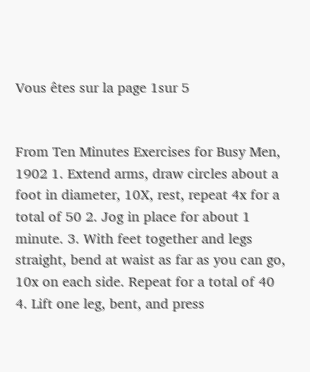Vous êtes sur la page 1sur 5


From Ten Minutes Exercises for Busy Men, 1902 1. Extend arms, draw circles about a foot in diameter, 10X, rest, repeat 4x for a total of 50 2. Jog in place for about 1 minute. 3. With feet together and legs straight, bend at waist as far as you can go, 10x on each side. Repeat for a total of 40 4. Lift one leg, bent, and press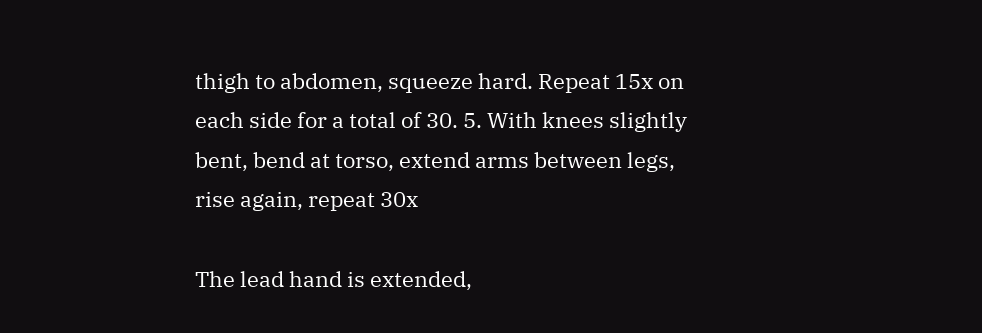thigh to abdomen, squeeze hard. Repeat 15x on each side for a total of 30. 5. With knees slightly bent, bend at torso, extend arms between legs, rise again, repeat 30x

The lead hand is extended,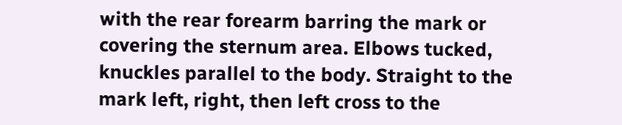with the rear forearm barring the mark or covering the sternum area. Elbows tucked, knuckles parallel to the body. Straight to the mark left, right, then left cross to the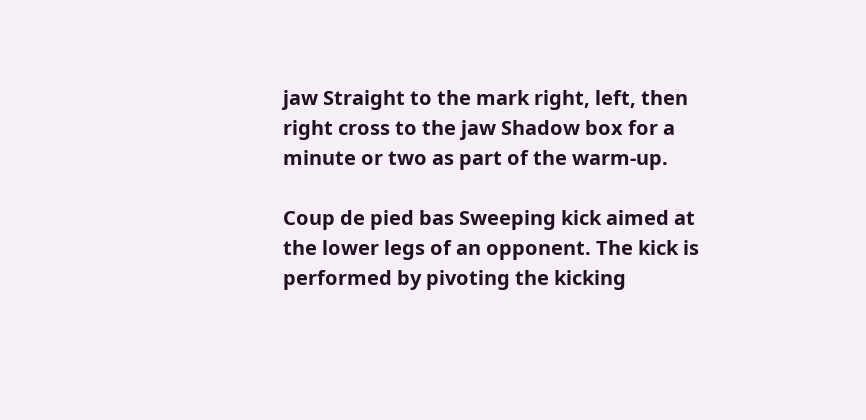jaw Straight to the mark right, left, then right cross to the jaw Shadow box for a minute or two as part of the warm-up.

Coup de pied bas Sweeping kick aimed at the lower legs of an opponent. The kick is performed by pivoting the kicking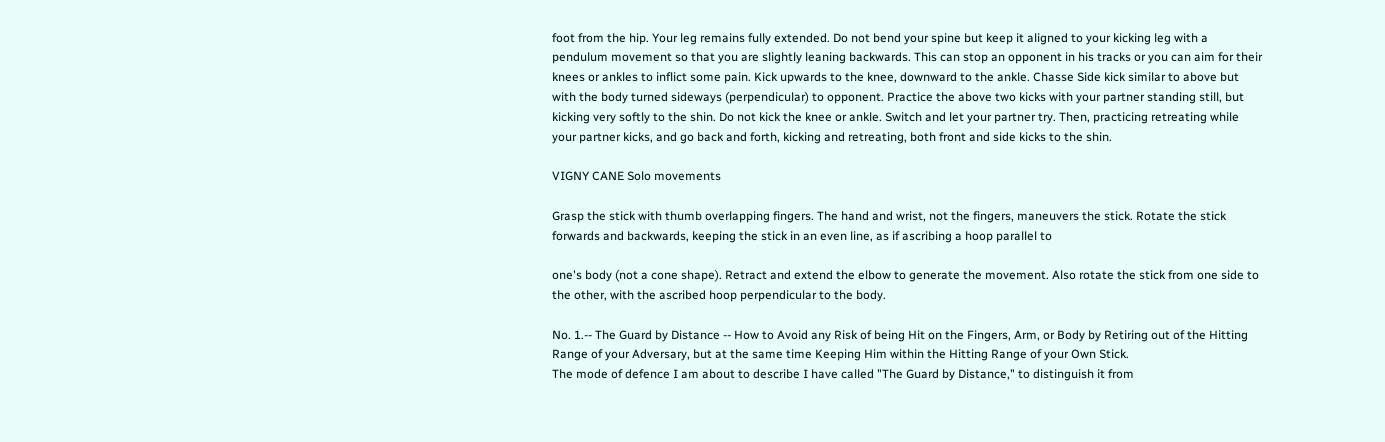foot from the hip. Your leg remains fully extended. Do not bend your spine but keep it aligned to your kicking leg with a pendulum movement so that you are slightly leaning backwards. This can stop an opponent in his tracks or you can aim for their knees or ankles to inflict some pain. Kick upwards to the knee, downward to the ankle. Chasse Side kick similar to above but with the body turned sideways (perpendicular) to opponent. Practice the above two kicks with your partner standing still, but kicking very softly to the shin. Do not kick the knee or ankle. Switch and let your partner try. Then, practicing retreating while your partner kicks, and go back and forth, kicking and retreating, both front and side kicks to the shin.

VIGNY CANE Solo movements

Grasp the stick with thumb overlapping fingers. The hand and wrist, not the fingers, maneuvers the stick. Rotate the stick forwards and backwards, keeping the stick in an even line, as if ascribing a hoop parallel to

one's body (not a cone shape). Retract and extend the elbow to generate the movement. Also rotate the stick from one side to the other, with the ascribed hoop perpendicular to the body.

No. 1.-- The Guard by Distance -- How to Avoid any Risk of being Hit on the Fingers, Arm, or Body by Retiring out of the Hitting Range of your Adversary, but at the same time Keeping Him within the Hitting Range of your Own Stick.
The mode of defence I am about to describe I have called "The Guard by Distance," to distinguish it from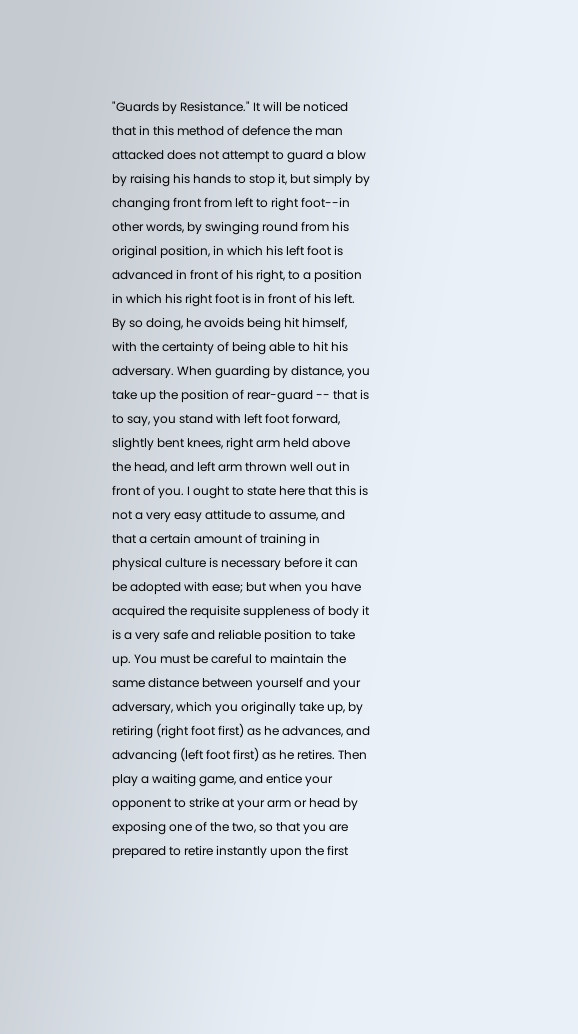"Guards by Resistance." It will be noticed that in this method of defence the man attacked does not attempt to guard a blow by raising his hands to stop it, but simply by changing front from left to right foot--in other words, by swinging round from his original position, in which his left foot is advanced in front of his right, to a position in which his right foot is in front of his left. By so doing, he avoids being hit himself, with the certainty of being able to hit his adversary. When guarding by distance, you take up the position of rear-guard -- that is to say, you stand with left foot forward, slightly bent knees, right arm held above the head, and left arm thrown well out in front of you. I ought to state here that this is not a very easy attitude to assume, and that a certain amount of training in physical culture is necessary before it can be adopted with ease; but when you have acquired the requisite suppleness of body it is a very safe and reliable position to take up. You must be careful to maintain the same distance between yourself and your adversary, which you originally take up, by retiring (right foot first) as he advances, and advancing (left foot first) as he retires. Then play a waiting game, and entice your opponent to strike at your arm or head by exposing one of the two, so that you are prepared to retire instantly upon the first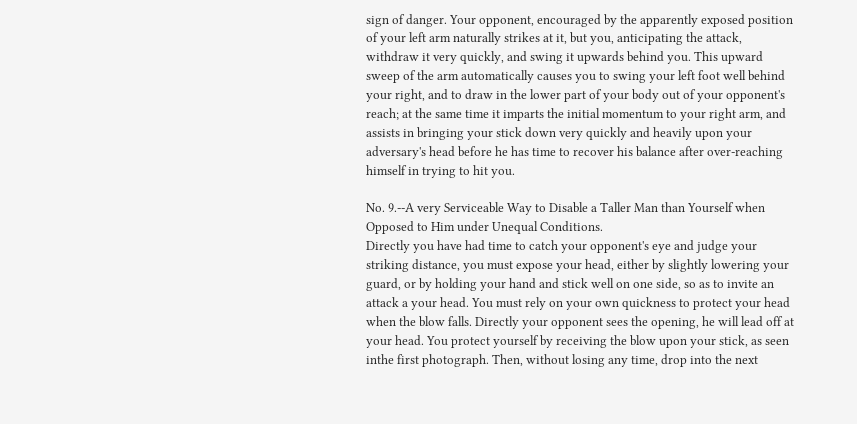sign of danger. Your opponent, encouraged by the apparently exposed position of your left arm naturally strikes at it, but you, anticipating the attack, withdraw it very quickly, and swing it upwards behind you. This upward sweep of the arm automatically causes you to swing your left foot well behind your right, and to draw in the lower part of your body out of your opponent's reach; at the same time it imparts the initial momentum to your right arm, and assists in bringing your stick down very quickly and heavily upon your adversary's head before he has time to recover his balance after over-reaching himself in trying to hit you.

No. 9.--A very Serviceable Way to Disable a Taller Man than Yourself when Opposed to Him under Unequal Conditions.
Directly you have had time to catch your opponent's eye and judge your striking distance, you must expose your head, either by slightly lowering your guard, or by holding your hand and stick well on one side, so as to invite an attack a your head. You must rely on your own quickness to protect your head when the blow falls. Directly your opponent sees the opening, he will lead off at your head. You protect yourself by receiving the blow upon your stick, as seen inthe first photograph. Then, without losing any time, drop into the next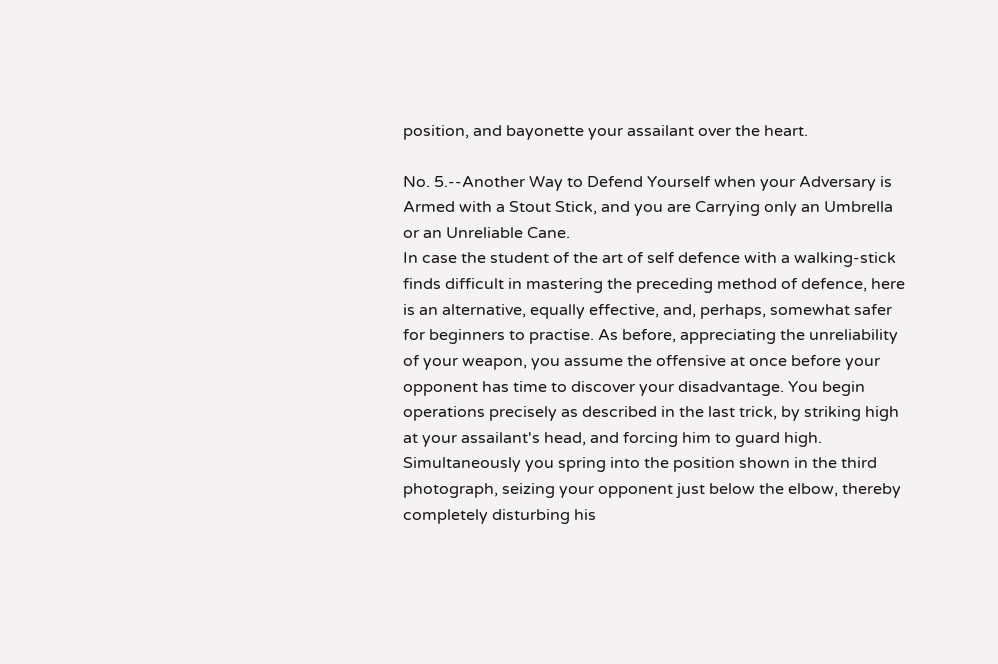position, and bayonette your assailant over the heart.

No. 5.--Another Way to Defend Yourself when your Adversary is Armed with a Stout Stick, and you are Carrying only an Umbrella or an Unreliable Cane.
In case the student of the art of self defence with a walking-stick finds difficult in mastering the preceding method of defence, here is an alternative, equally effective, and, perhaps, somewhat safer for beginners to practise. As before, appreciating the unreliability of your weapon, you assume the offensive at once before your opponent has time to discover your disadvantage. You begin operations precisely as described in the last trick, by striking high at your assailant's head, and forcing him to guard high. Simultaneously you spring into the position shown in the third photograph, seizing your opponent just below the elbow, thereby completely disturbing his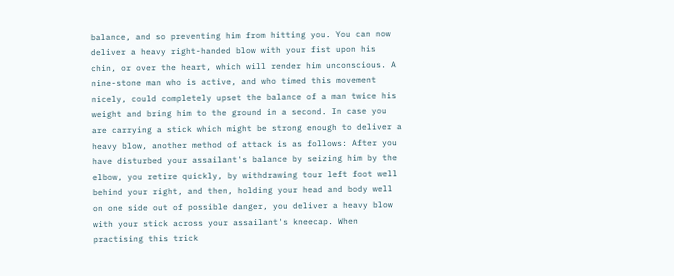balance, and so preventing him from hitting you. You can now deliver a heavy right-handed blow with your fist upon his chin, or over the heart, which will render him unconscious. A nine-stone man who is active, and who timed this movement nicely, could completely upset the balance of a man twice his weight and bring him to the ground in a second. In case you are carrying a stick which might be strong enough to deliver a heavy blow, another method of attack is as follows: After you have disturbed your assailant's balance by seizing him by the elbow, you retire quickly, by withdrawing tour left foot well behind your right, and then, holding your head and body well on one side out of possible danger, you deliver a heavy blow with your stick across your assailant's kneecap. When practising this trick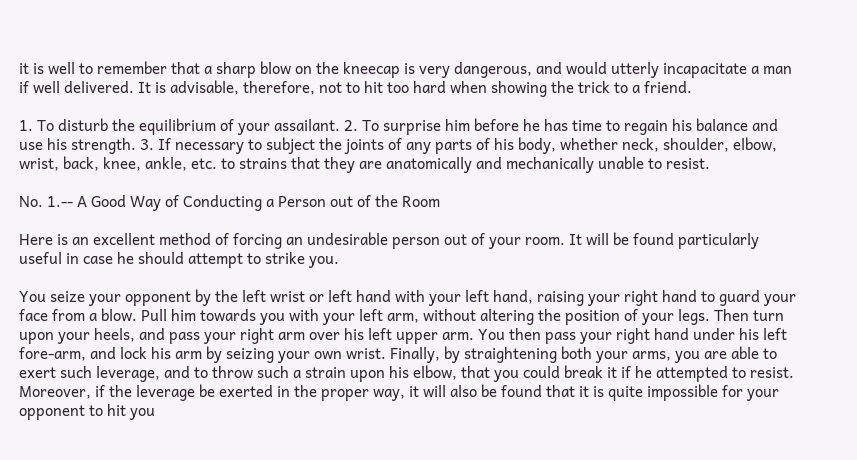it is well to remember that a sharp blow on the kneecap is very dangerous, and would utterly incapacitate a man if well delivered. It is advisable, therefore, not to hit too hard when showing the trick to a friend.

1. To disturb the equilibrium of your assailant. 2. To surprise him before he has time to regain his balance and use his strength. 3. If necessary to subject the joints of any parts of his body, whether neck, shoulder, elbow, wrist, back, knee, ankle, etc. to strains that they are anatomically and mechanically unable to resist.

No. 1.-- A Good Way of Conducting a Person out of the Room

Here is an excellent method of forcing an undesirable person out of your room. It will be found particularly useful in case he should attempt to strike you.

You seize your opponent by the left wrist or left hand with your left hand, raising your right hand to guard your face from a blow. Pull him towards you with your left arm, without altering the position of your legs. Then turn upon your heels, and pass your right arm over his left upper arm. You then pass your right hand under his left fore-arm, and lock his arm by seizing your own wrist. Finally, by straightening both your arms, you are able to exert such leverage, and to throw such a strain upon his elbow, that you could break it if he attempted to resist. Moreover, if the leverage be exerted in the proper way, it will also be found that it is quite impossible for your opponent to hit you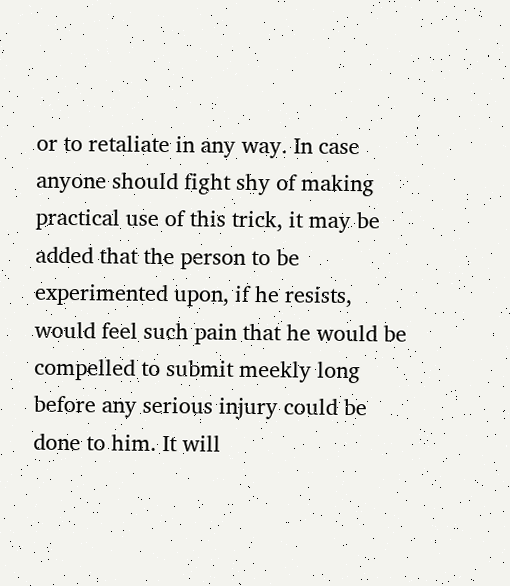or to retaliate in any way. In case anyone should fight shy of making practical use of this trick, it may be added that the person to be experimented upon, if he resists, would feel such pain that he would be compelled to submit meekly long before any serious injury could be done to him. It will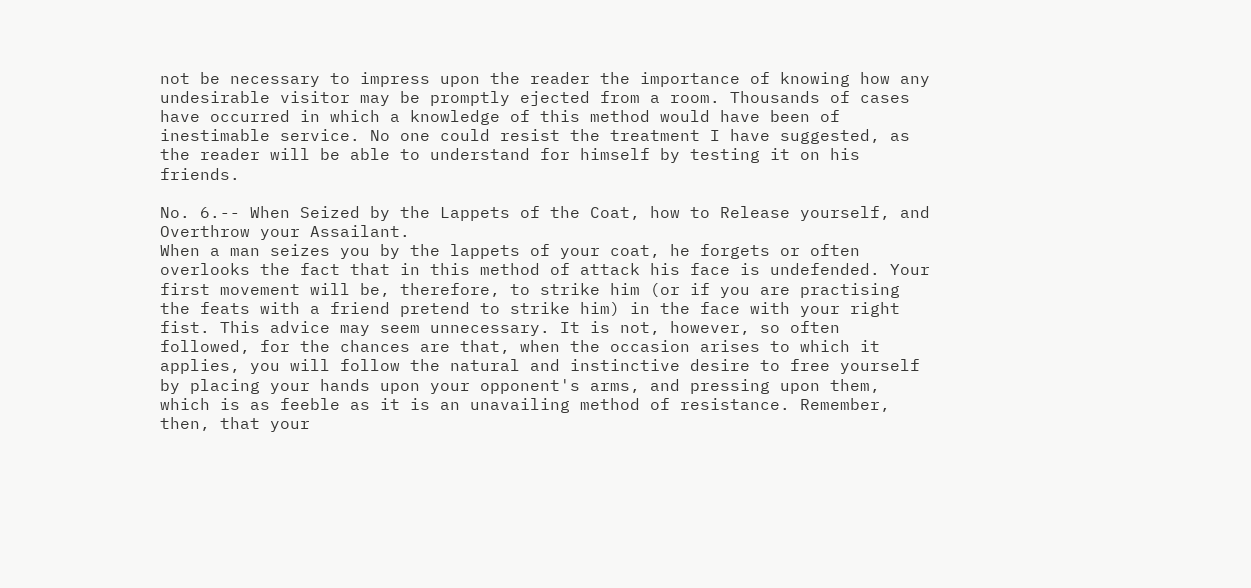not be necessary to impress upon the reader the importance of knowing how any undesirable visitor may be promptly ejected from a room. Thousands of cases have occurred in which a knowledge of this method would have been of inestimable service. No one could resist the treatment I have suggested, as the reader will be able to understand for himself by testing it on his friends.

No. 6.-- When Seized by the Lappets of the Coat, how to Release yourself, and Overthrow your Assailant.
When a man seizes you by the lappets of your coat, he forgets or often overlooks the fact that in this method of attack his face is undefended. Your first movement will be, therefore, to strike him (or if you are practising the feats with a friend pretend to strike him) in the face with your right fist. This advice may seem unnecessary. It is not, however, so often followed, for the chances are that, when the occasion arises to which it applies, you will follow the natural and instinctive desire to free yourself by placing your hands upon your opponent's arms, and pressing upon them, which is as feeble as it is an unavailing method of resistance. Remember, then, that your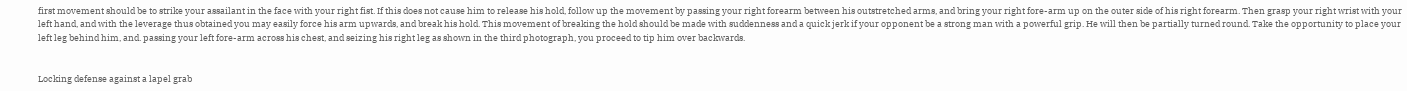first movement should be to strike your assailant in the face with your right fist. If this does not cause him to release his hold, follow up the movement by passing your right forearm between his outstretched arms, and bring your right fore-arm up on the outer side of his right forearm. Then grasp your right wrist with your left hand, and with the leverage thus obtained you may easily force his arm upwards, and break his hold. This movement of breaking the hold should be made with suddenness and a quick jerk if your opponent be a strong man with a powerful grip. He will then be partially turned round. Take the opportunity to place your left leg behind him, and. passing your left fore-arm across his chest, and seizing his right leg as shown in the third photograph, you proceed to tip him over backwards.


Locking defense against a lapel grab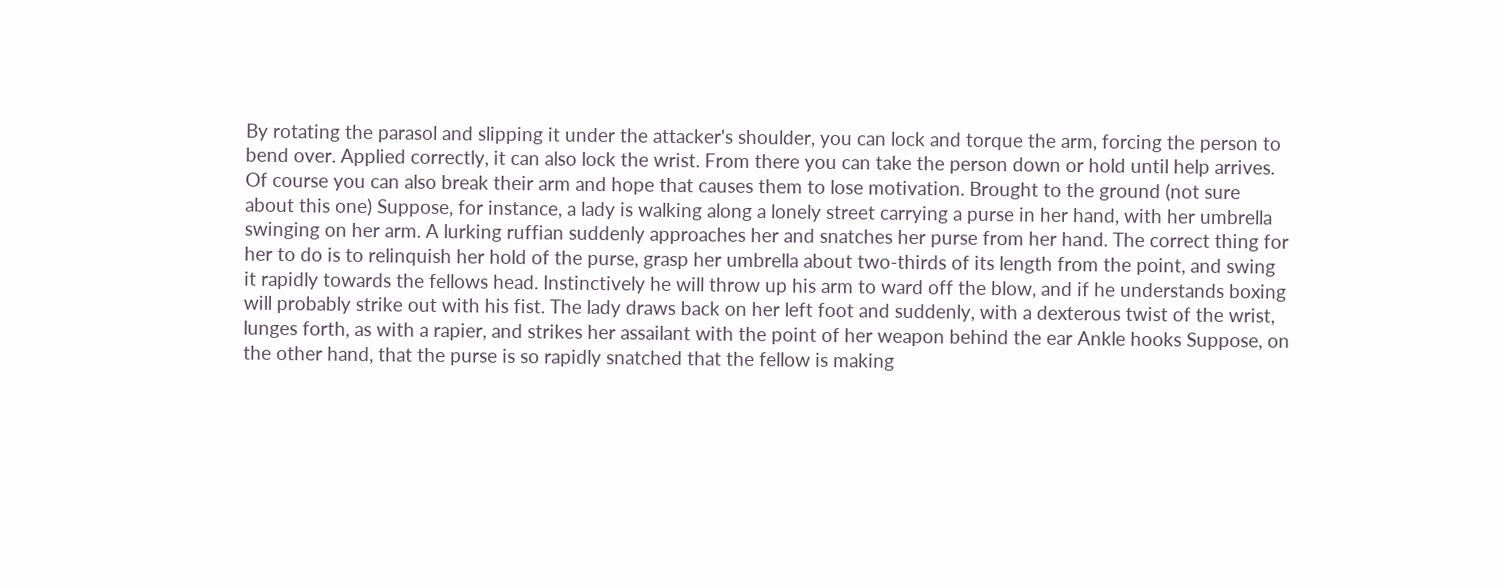By rotating the parasol and slipping it under the attacker's shoulder, you can lock and torque the arm, forcing the person to bend over. Applied correctly, it can also lock the wrist. From there you can take the person down or hold until help arrives. Of course you can also break their arm and hope that causes them to lose motivation. Brought to the ground (not sure about this one) Suppose, for instance, a lady is walking along a lonely street carrying a purse in her hand, with her umbrella swinging on her arm. A lurking ruffian suddenly approaches her and snatches her purse from her hand. The correct thing for her to do is to relinquish her hold of the purse, grasp her umbrella about two-thirds of its length from the point, and swing it rapidly towards the fellows head. Instinctively he will throw up his arm to ward off the blow, and if he understands boxing will probably strike out with his fist. The lady draws back on her left foot and suddenly, with a dexterous twist of the wrist, lunges forth, as with a rapier, and strikes her assailant with the point of her weapon behind the ear Ankle hooks Suppose, on the other hand, that the purse is so rapidly snatched that the fellow is making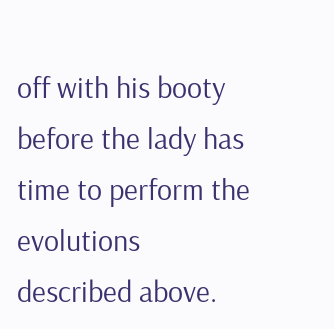off with his booty before the lady has time to perform the evolutions described above.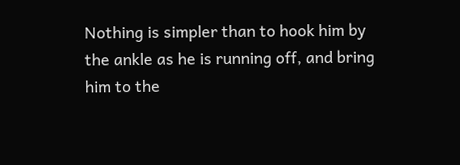Nothing is simpler than to hook him by the ankle as he is running off, and bring him to the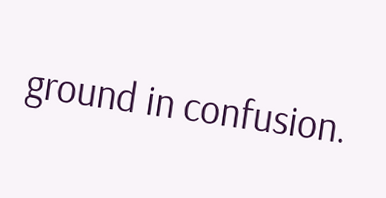ground in confusion.